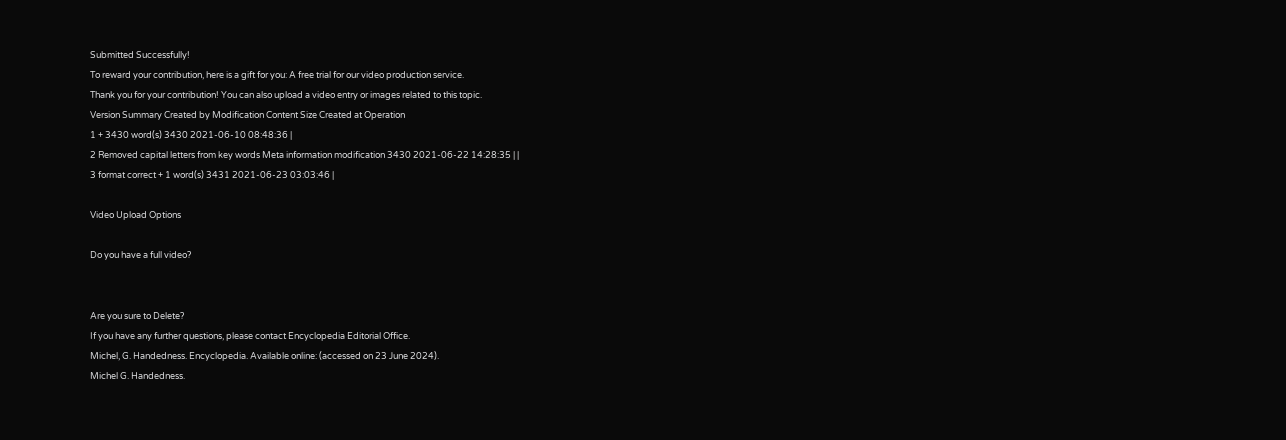Submitted Successfully!
To reward your contribution, here is a gift for you: A free trial for our video production service.
Thank you for your contribution! You can also upload a video entry or images related to this topic.
Version Summary Created by Modification Content Size Created at Operation
1 + 3430 word(s) 3430 2021-06-10 08:48:36 |
2 Removed capital letters from key words Meta information modification 3430 2021-06-22 14:28:35 | |
3 format correct + 1 word(s) 3431 2021-06-23 03:03:46 |

Video Upload Options

Do you have a full video?


Are you sure to Delete?
If you have any further questions, please contact Encyclopedia Editorial Office.
Michel, G. Handedness. Encyclopedia. Available online: (accessed on 23 June 2024).
Michel G. Handedness.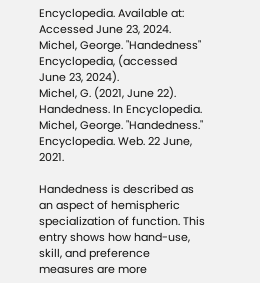Encyclopedia. Available at: Accessed June 23, 2024.
Michel, George. "Handedness" Encyclopedia, (accessed June 23, 2024).
Michel, G. (2021, June 22). Handedness. In Encyclopedia.
Michel, George. "Handedness." Encyclopedia. Web. 22 June, 2021.

Handedness is described as an aspect of hemispheric specialization of function. This entry shows how hand-use, skill, and preference measures are more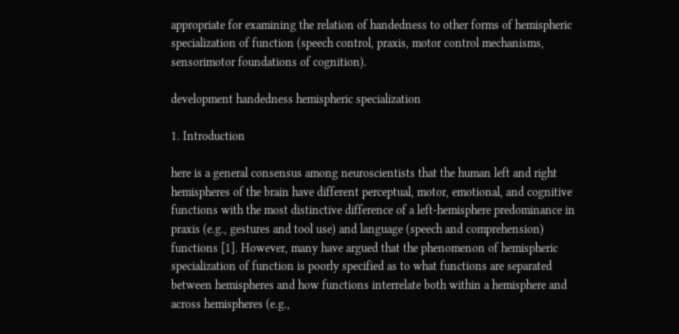appropriate for examining the relation of handedness to other forms of hemispheric specialization of function (speech control, praxis, motor control mechanisms, sensorimotor foundations of cognition).

development handedness hemispheric specialization

1. Introduction

here is a general consensus among neuroscientists that the human left and right hemispheres of the brain have different perceptual, motor, emotional, and cognitive functions with the most distinctive difference of a left-hemisphere predominance in praxis (e.g., gestures and tool use) and language (speech and comprehension) functions [1]. However, many have argued that the phenomenon of hemispheric specialization of function is poorly specified as to what functions are separated between hemispheres and how functions interrelate both within a hemisphere and across hemispheres (e.g.,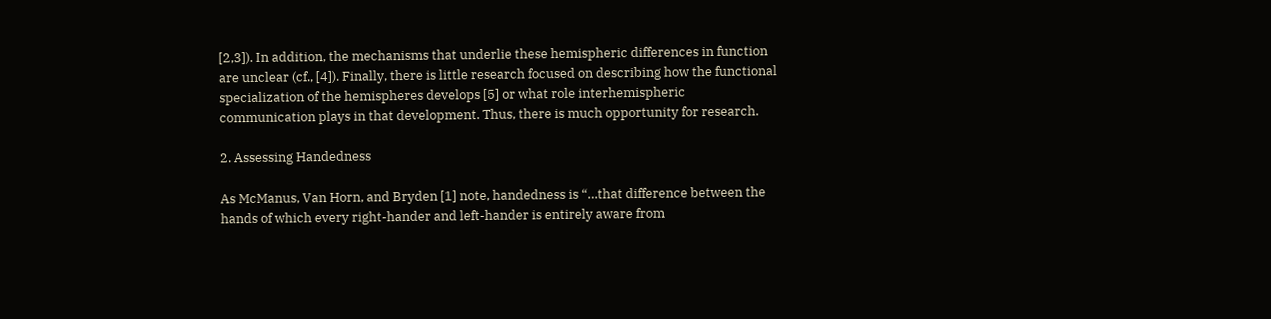[2,3]). In addition, the mechanisms that underlie these hemispheric differences in function are unclear (cf., [4]). Finally, there is little research focused on describing how the functional specialization of the hemispheres develops [5] or what role interhemispheric communication plays in that development. Thus, there is much opportunity for research.

2. Assessing Handedness

As McManus, Van Horn, and Bryden [1] note, handedness is “…that difference between the hands of which every right-hander and left-hander is entirely aware from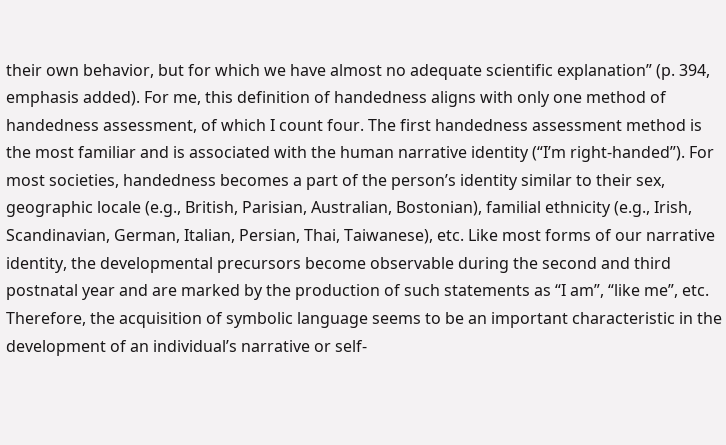their own behavior, but for which we have almost no adequate scientific explanation” (p. 394, emphasis added). For me, this definition of handedness aligns with only one method of handedness assessment, of which I count four. The first handedness assessment method is the most familiar and is associated with the human narrative identity (“I’m right-handed”). For most societies, handedness becomes a part of the person’s identity similar to their sex, geographic locale (e.g., British, Parisian, Australian, Bostonian), familial ethnicity (e.g., Irish, Scandinavian, German, Italian, Persian, Thai, Taiwanese), etc. Like most forms of our narrative identity, the developmental precursors become observable during the second and third postnatal year and are marked by the production of such statements as “I am”, “like me”, etc. Therefore, the acquisition of symbolic language seems to be an important characteristic in the development of an individual’s narrative or self-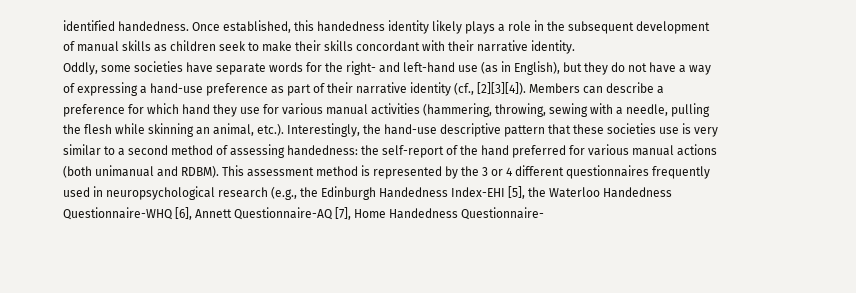identified handedness. Once established, this handedness identity likely plays a role in the subsequent development of manual skills as children seek to make their skills concordant with their narrative identity.
Oddly, some societies have separate words for the right- and left-hand use (as in English), but they do not have a way of expressing a hand-use preference as part of their narrative identity (cf., [2][3][4]). Members can describe a preference for which hand they use for various manual activities (hammering, throwing, sewing with a needle, pulling the flesh while skinning an animal, etc.). Interestingly, the hand-use descriptive pattern that these societies use is very similar to a second method of assessing handedness: the self-report of the hand preferred for various manual actions (both unimanual and RDBM). This assessment method is represented by the 3 or 4 different questionnaires frequently used in neuropsychological research (e.g., the Edinburgh Handedness Index-EHI [5], the Waterloo Handedness Questionnaire-WHQ [6], Annett Questionnaire-AQ [7], Home Handedness Questionnaire-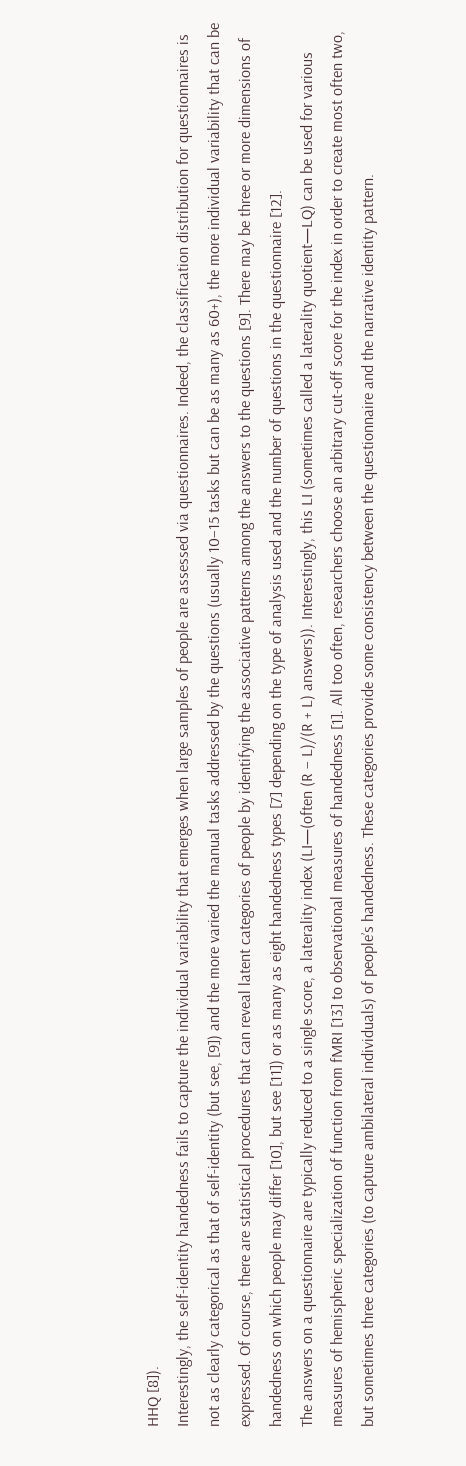HHQ [8]).
Interestingly, the self-identity handedness fails to capture the individual variability that emerges when large samples of people are assessed via questionnaires. Indeed, the classification distribution for questionnaires is not as clearly categorical as that of self-identity (but see, [9]) and the more varied the manual tasks addressed by the questions (usually 10–15 tasks but can be as many as 60+), the more individual variability that can be expressed. Of course, there are statistical procedures that can reveal latent categories of people by identifying the associative patterns among the answers to the questions [9]. There may be three or more dimensions of handedness on which people may differ [10], but see [11]) or as many as eight handedness types [7] depending on the type of analysis used and the number of questions in the questionnaire [12].
The answers on a questionnaire are typically reduced to a single score, a laterality index (LI—(often (R − L)/(R + L) answers)). Interestingly, this LI (sometimes called a laterality quotient—LQ) can be used for various measures of hemispheric specialization of function from fMRI [13] to observational measures of handedness [1]. All too often, researchers choose an arbitrary cut-off score for the index in order to create most often two, but sometimes three categories (to capture ambilateral individuals) of people’s handedness. These categories provide some consistency between the questionnaire and the narrative identity pattern.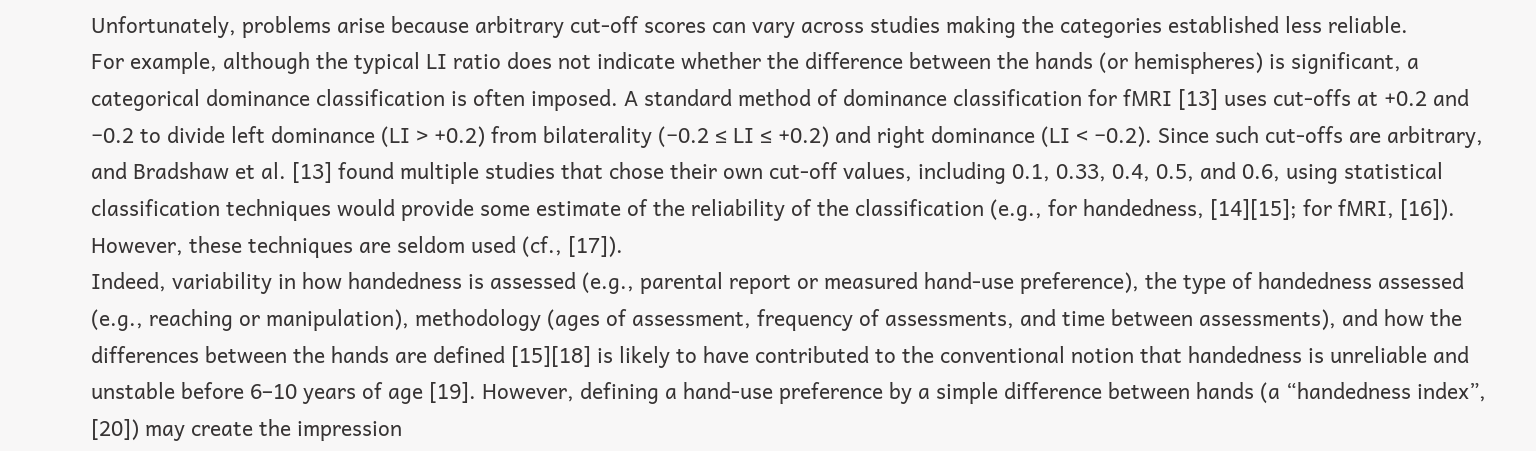Unfortunately, problems arise because arbitrary cut-off scores can vary across studies making the categories established less reliable.
For example, although the typical LI ratio does not indicate whether the difference between the hands (or hemispheres) is significant, a categorical dominance classification is often imposed. A standard method of dominance classification for fMRI [13] uses cut-offs at +0.2 and −0.2 to divide left dominance (LI > +0.2) from bilaterality (−0.2 ≤ LI ≤ +0.2) and right dominance (LI < −0.2). Since such cut-offs are arbitrary, and Bradshaw et al. [13] found multiple studies that chose their own cut-off values, including 0.1, 0.33, 0.4, 0.5, and 0.6, using statistical classification techniques would provide some estimate of the reliability of the classification (e.g., for handedness, [14][15]; for fMRI, [16]). However, these techniques are seldom used (cf., [17]).
Indeed, variability in how handedness is assessed (e.g., parental report or measured hand-use preference), the type of handedness assessed (e.g., reaching or manipulation), methodology (ages of assessment, frequency of assessments, and time between assessments), and how the differences between the hands are defined [15][18] is likely to have contributed to the conventional notion that handedness is unreliable and unstable before 6–10 years of age [19]. However, defining a hand-use preference by a simple difference between hands (a “handedness index”, [20]) may create the impression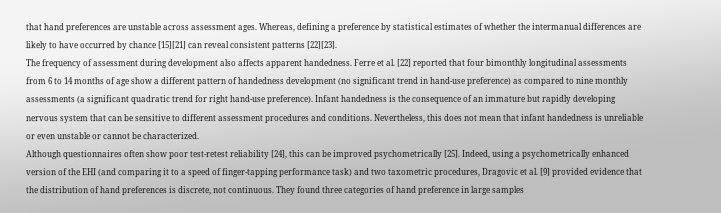that hand preferences are unstable across assessment ages. Whereas, defining a preference by statistical estimates of whether the intermanual differences are likely to have occurred by chance [15][21] can reveal consistent patterns [22][23].
The frequency of assessment during development also affects apparent handedness. Ferre et al. [22] reported that four bimonthly longitudinal assessments from 6 to 14 months of age show a different pattern of handedness development (no significant trend in hand-use preference) as compared to nine monthly assessments (a significant quadratic trend for right hand-use preference). Infant handedness is the consequence of an immature but rapidly developing nervous system that can be sensitive to different assessment procedures and conditions. Nevertheless, this does not mean that infant handedness is unreliable or even unstable or cannot be characterized.
Although questionnaires often show poor test-retest reliability [24], this can be improved psychometrically [25]. Indeed, using a psychometrically enhanced version of the EHI (and comparing it to a speed of finger-tapping performance task) and two taxometric procedures, Dragovic et al. [9] provided evidence that the distribution of hand preferences is discrete, not continuous. They found three categories of hand preference in large samples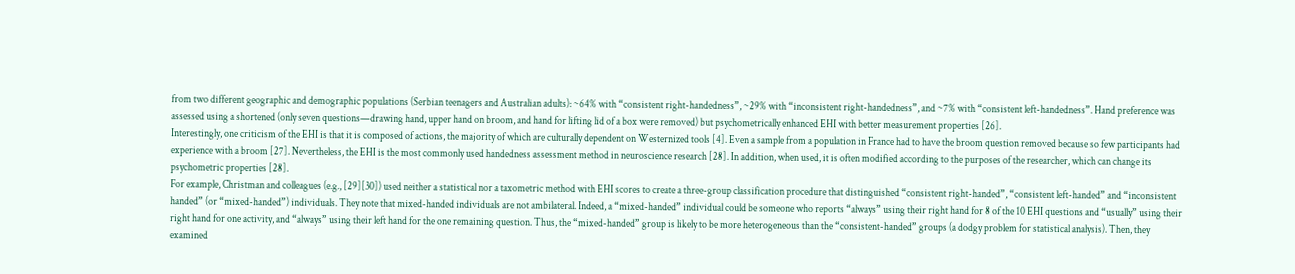from two different geographic and demographic populations (Serbian teenagers and Australian adults): ~64% with “consistent right-handedness”, ~29% with “inconsistent right-handedness”, and ~7% with “consistent left-handedness”. Hand preference was assessed using a shortened (only seven questions—drawing hand, upper hand on broom, and hand for lifting lid of a box were removed) but psychometrically enhanced EHI with better measurement properties [26].
Interestingly, one criticism of the EHI is that it is composed of actions, the majority of which are culturally dependent on Westernized tools [4]. Even a sample from a population in France had to have the broom question removed because so few participants had experience with a broom [27]. Nevertheless, the EHI is the most commonly used handedness assessment method in neuroscience research [28]. In addition, when used, it is often modified according to the purposes of the researcher, which can change its psychometric properties [28].
For example, Christman and colleagues (e.g., [29][30]) used neither a statistical nor a taxometric method with EHI scores to create a three-group classification procedure that distinguished “consistent right-handed”, “consistent left-handed” and “inconsistent handed” (or “mixed-handed”) individuals. They note that mixed-handed individuals are not ambilateral. Indeed, a “mixed-handed” individual could be someone who reports “always” using their right hand for 8 of the 10 EHI questions and “usually” using their right hand for one activity, and “always” using their left hand for the one remaining question. Thus, the “mixed-handed” group is likely to be more heterogeneous than the “consistent-handed” groups (a dodgy problem for statistical analysis). Then, they examined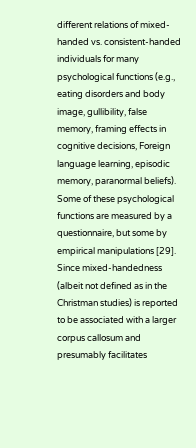different relations of mixed-handed vs. consistent-handed individuals for many psychological functions (e.g., eating disorders and body image, gullibility, false memory, framing effects in cognitive decisions, Foreign language learning, episodic memory, paranormal beliefs). Some of these psychological functions are measured by a questionnaire, but some by empirical manipulations [29].
Since mixed-handedness (albeit not defined as in the Christman studies) is reported to be associated with a larger corpus callosum and presumably facilitates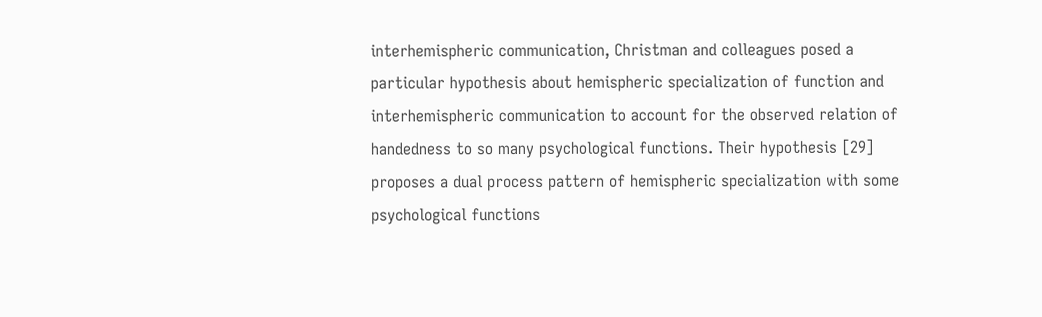interhemispheric communication, Christman and colleagues posed a particular hypothesis about hemispheric specialization of function and interhemispheric communication to account for the observed relation of handedness to so many psychological functions. Their hypothesis [29] proposes a dual process pattern of hemispheric specialization with some psychological functions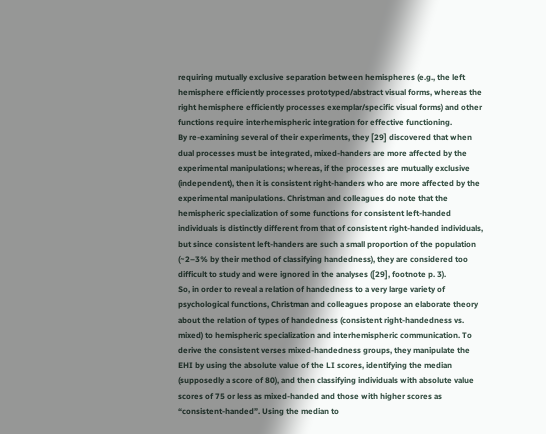requiring mutually exclusive separation between hemispheres (e.g., the left hemisphere efficiently processes prototyped/abstract visual forms, whereas the right hemisphere efficiently processes exemplar/specific visual forms) and other functions require interhemispheric integration for effective functioning.
By re-examining several of their experiments, they [29] discovered that when dual processes must be integrated, mixed-handers are more affected by the experimental manipulations; whereas, if the processes are mutually exclusive (independent), then it is consistent right-handers who are more affected by the experimental manipulations. Christman and colleagues do note that the hemispheric specialization of some functions for consistent left-handed individuals is distinctly different from that of consistent right-handed individuals, but since consistent left-handers are such a small proportion of the population (~2–3% by their method of classifying handedness), they are considered too difficult to study and were ignored in the analyses ([29], footnote p. 3).
So, in order to reveal a relation of handedness to a very large variety of psychological functions, Christman and colleagues propose an elaborate theory about the relation of types of handedness (consistent right-handedness vs. mixed) to hemispheric specialization and interhemispheric communication. To derive the consistent verses mixed-handedness groups, they manipulate the EHI by using the absolute value of the LI scores, identifying the median (supposedly a score of 80), and then classifying individuals with absolute value scores of 75 or less as mixed-handed and those with higher scores as “consistent-handed”. Using the median to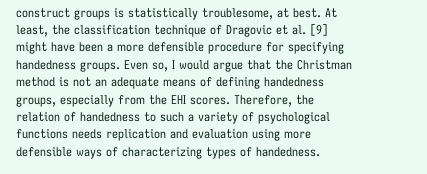construct groups is statistically troublesome, at best. At least, the classification technique of Dragovic et al. [9] might have been a more defensible procedure for specifying handedness groups. Even so, I would argue that the Christman method is not an adequate means of defining handedness groups, especially from the EHI scores. Therefore, the relation of handedness to such a variety of psychological functions needs replication and evaluation using more defensible ways of characterizing types of handedness.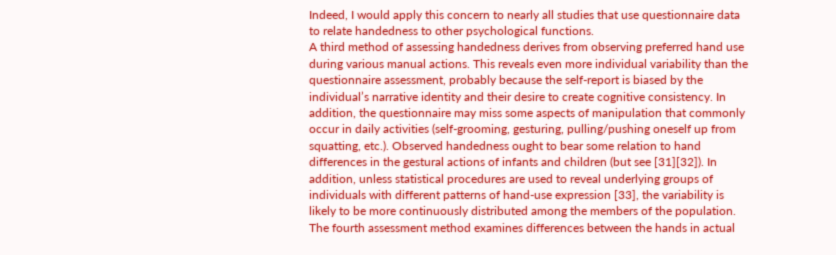Indeed, I would apply this concern to nearly all studies that use questionnaire data to relate handedness to other psychological functions.
A third method of assessing handedness derives from observing preferred hand use during various manual actions. This reveals even more individual variability than the questionnaire assessment, probably because the self-report is biased by the individual’s narrative identity and their desire to create cognitive consistency. In addition, the questionnaire may miss some aspects of manipulation that commonly occur in daily activities (self-grooming, gesturing, pulling/pushing oneself up from squatting, etc.). Observed handedness ought to bear some relation to hand differences in the gestural actions of infants and children (but see [31][32]). In addition, unless statistical procedures are used to reveal underlying groups of individuals with different patterns of hand-use expression [33], the variability is likely to be more continuously distributed among the members of the population.
The fourth assessment method examines differences between the hands in actual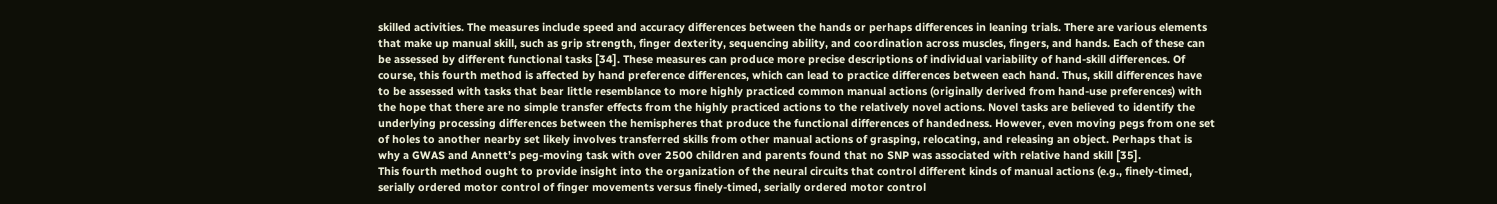skilled activities. The measures include speed and accuracy differences between the hands or perhaps differences in leaning trials. There are various elements that make up manual skill, such as grip strength, finger dexterity, sequencing ability, and coordination across muscles, fingers, and hands. Each of these can be assessed by different functional tasks [34]. These measures can produce more precise descriptions of individual variability of hand-skill differences. Of course, this fourth method is affected by hand preference differences, which can lead to practice differences between each hand. Thus, skill differences have to be assessed with tasks that bear little resemblance to more highly practiced common manual actions (originally derived from hand-use preferences) with the hope that there are no simple transfer effects from the highly practiced actions to the relatively novel actions. Novel tasks are believed to identify the underlying processing differences between the hemispheres that produce the functional differences of handedness. However, even moving pegs from one set of holes to another nearby set likely involves transferred skills from other manual actions of grasping, relocating, and releasing an object. Perhaps that is why a GWAS and Annett’s peg-moving task with over 2500 children and parents found that no SNP was associated with relative hand skill [35].
This fourth method ought to provide insight into the organization of the neural circuits that control different kinds of manual actions (e.g., finely-timed, serially ordered motor control of finger movements versus finely-timed, serially ordered motor control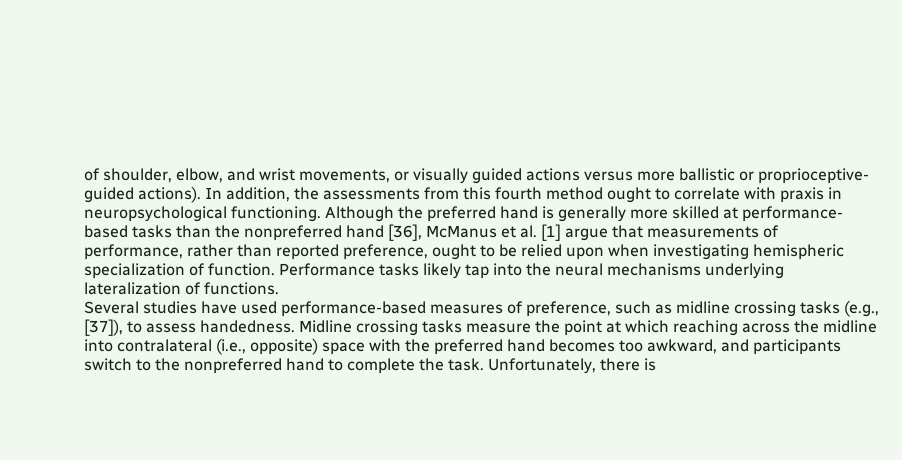of shoulder, elbow, and wrist movements, or visually guided actions versus more ballistic or proprioceptive-guided actions). In addition, the assessments from this fourth method ought to correlate with praxis in neuropsychological functioning. Although the preferred hand is generally more skilled at performance-based tasks than the nonpreferred hand [36], McManus et al. [1] argue that measurements of performance, rather than reported preference, ought to be relied upon when investigating hemispheric specialization of function. Performance tasks likely tap into the neural mechanisms underlying lateralization of functions.
Several studies have used performance-based measures of preference, such as midline crossing tasks (e.g., [37]), to assess handedness. Midline crossing tasks measure the point at which reaching across the midline into contralateral (i.e., opposite) space with the preferred hand becomes too awkward, and participants switch to the nonpreferred hand to complete the task. Unfortunately, there is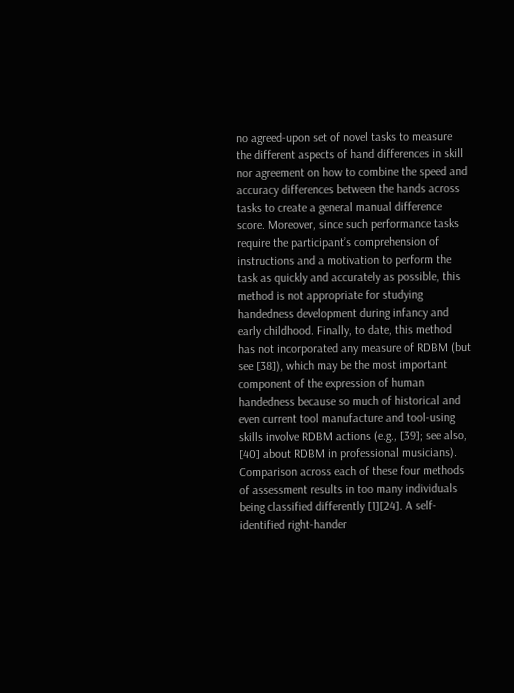no agreed-upon set of novel tasks to measure the different aspects of hand differences in skill nor agreement on how to combine the speed and accuracy differences between the hands across tasks to create a general manual difference score. Moreover, since such performance tasks require the participant’s comprehension of instructions and a motivation to perform the task as quickly and accurately as possible, this method is not appropriate for studying handedness development during infancy and early childhood. Finally, to date, this method has not incorporated any measure of RDBM (but see [38]), which may be the most important component of the expression of human handedness because so much of historical and even current tool manufacture and tool-using skills involve RDBM actions (e.g., [39]; see also, [40] about RDBM in professional musicians).
Comparison across each of these four methods of assessment results in too many individuals being classified differently [1][24]. A self-identified right-hander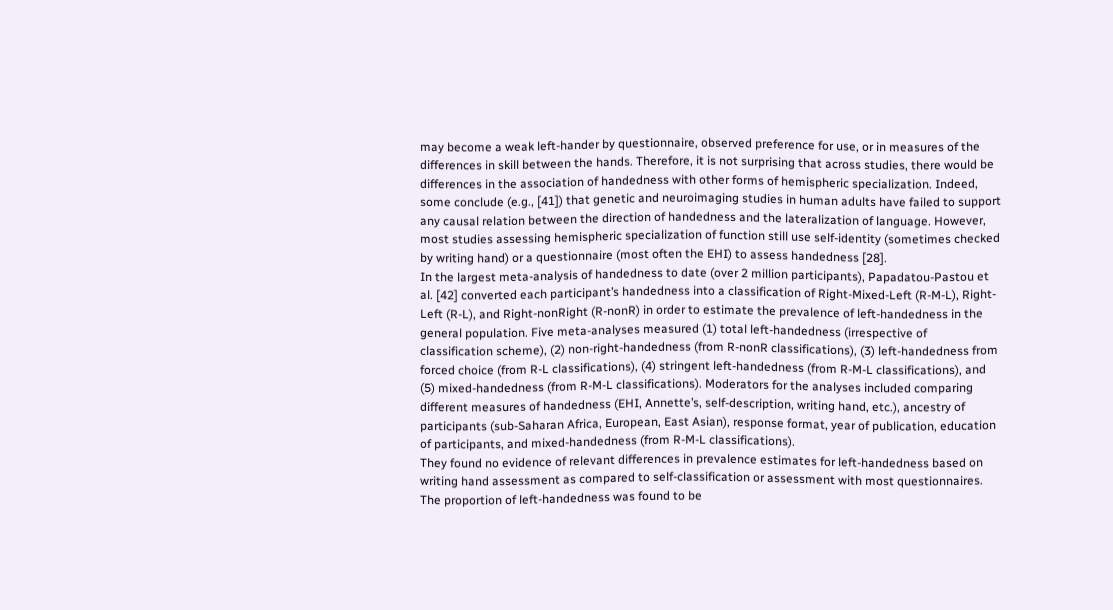may become a weak left-hander by questionnaire, observed preference for use, or in measures of the differences in skill between the hands. Therefore, it is not surprising that across studies, there would be differences in the association of handedness with other forms of hemispheric specialization. Indeed, some conclude (e.g., [41]) that genetic and neuroimaging studies in human adults have failed to support any causal relation between the direction of handedness and the lateralization of language. However, most studies assessing hemispheric specialization of function still use self-identity (sometimes checked by writing hand) or a questionnaire (most often the EHI) to assess handedness [28].
In the largest meta-analysis of handedness to date (over 2 million participants), Papadatou-Pastou et al. [42] converted each participant’s handedness into a classification of Right-Mixed-Left (R-M-L), Right-Left (R-L), and Right-nonRight (R-nonR) in order to estimate the prevalence of left-handedness in the general population. Five meta-analyses measured (1) total left-handedness (irrespective of classification scheme), (2) non-right-handedness (from R-nonR classifications), (3) left-handedness from forced choice (from R-L classifications), (4) stringent left-handedness (from R-M-L classifications), and (5) mixed-handedness (from R-M-L classifications). Moderators for the analyses included comparing different measures of handedness (EHI, Annette’s, self-description, writing hand, etc.), ancestry of participants (sub-Saharan Africa, European, East Asian), response format, year of publication, education of participants, and mixed-handedness (from R-M-L classifications).
They found no evidence of relevant differences in prevalence estimates for left-handedness based on writing hand assessment as compared to self-classification or assessment with most questionnaires. The proportion of left-handedness was found to be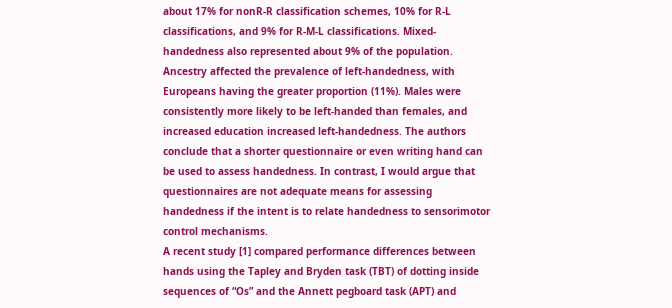about 17% for nonR-R classification schemes, 10% for R-L classifications, and 9% for R-M-L classifications. Mixed-handedness also represented about 9% of the population. Ancestry affected the prevalence of left-handedness, with Europeans having the greater proportion (11%). Males were consistently more likely to be left-handed than females, and increased education increased left-handedness. The authors conclude that a shorter questionnaire or even writing hand can be used to assess handedness. In contrast, I would argue that questionnaires are not adequate means for assessing handedness if the intent is to relate handedness to sensorimotor control mechanisms.
A recent study [1] compared performance differences between hands using the Tapley and Bryden task (TBT) of dotting inside sequences of “Os” and the Annett pegboard task (APT) and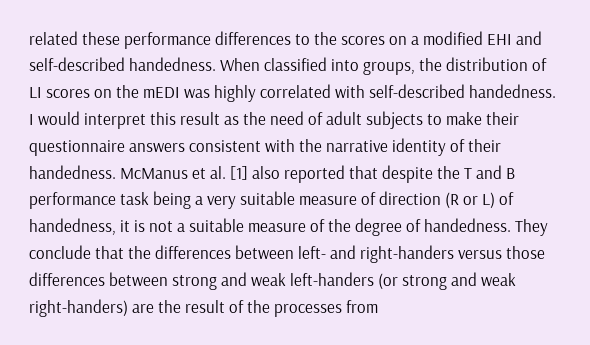related these performance differences to the scores on a modified EHI and self-described handedness. When classified into groups, the distribution of LI scores on the mEDI was highly correlated with self-described handedness. I would interpret this result as the need of adult subjects to make their questionnaire answers consistent with the narrative identity of their handedness. McManus et al. [1] also reported that despite the T and B performance task being a very suitable measure of direction (R or L) of handedness, it is not a suitable measure of the degree of handedness. They conclude that the differences between left- and right-handers versus those differences between strong and weak left-handers (or strong and weak right-handers) are the result of the processes from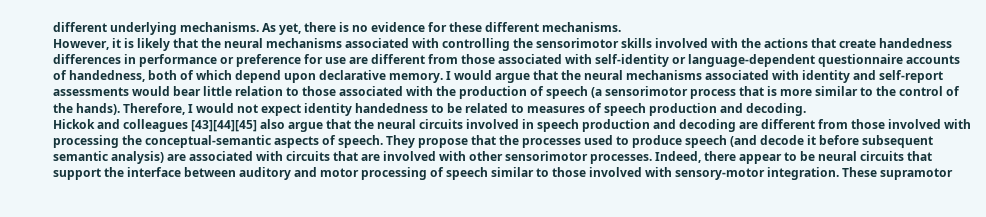different underlying mechanisms. As yet, there is no evidence for these different mechanisms.
However, it is likely that the neural mechanisms associated with controlling the sensorimotor skills involved with the actions that create handedness differences in performance or preference for use are different from those associated with self-identity or language-dependent questionnaire accounts of handedness, both of which depend upon declarative memory. I would argue that the neural mechanisms associated with identity and self-report assessments would bear little relation to those associated with the production of speech (a sensorimotor process that is more similar to the control of the hands). Therefore, I would not expect identity handedness to be related to measures of speech production and decoding.
Hickok and colleagues [43][44][45] also argue that the neural circuits involved in speech production and decoding are different from those involved with processing the conceptual-semantic aspects of speech. They propose that the processes used to produce speech (and decode it before subsequent semantic analysis) are associated with circuits that are involved with other sensorimotor processes. Indeed, there appear to be neural circuits that support the interface between auditory and motor processing of speech similar to those involved with sensory-motor integration. These supramotor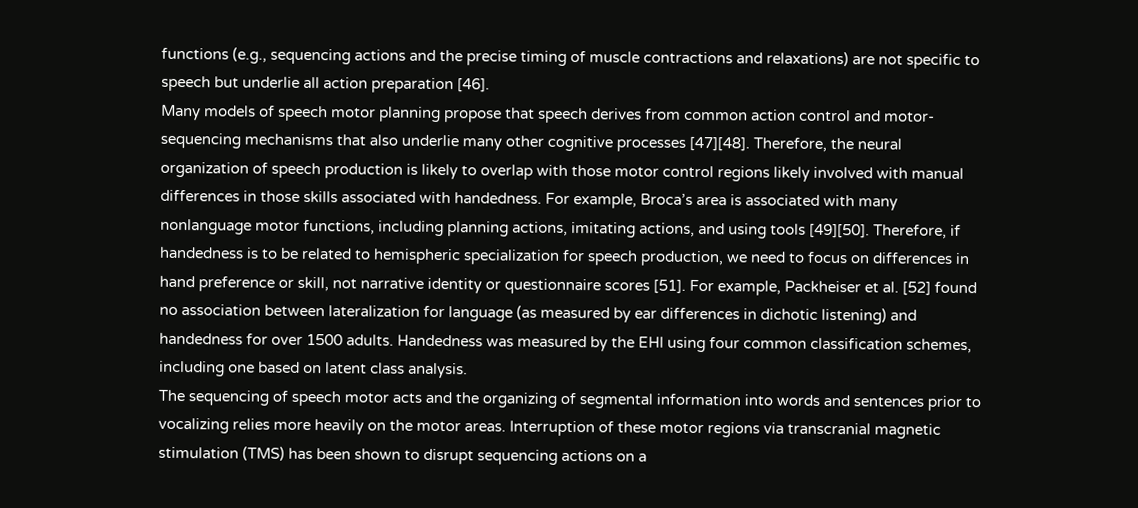functions (e.g., sequencing actions and the precise timing of muscle contractions and relaxations) are not specific to speech but underlie all action preparation [46].
Many models of speech motor planning propose that speech derives from common action control and motor-sequencing mechanisms that also underlie many other cognitive processes [47][48]. Therefore, the neural organization of speech production is likely to overlap with those motor control regions likely involved with manual differences in those skills associated with handedness. For example, Broca’s area is associated with many nonlanguage motor functions, including planning actions, imitating actions, and using tools [49][50]. Therefore, if handedness is to be related to hemispheric specialization for speech production, we need to focus on differences in hand preference or skill, not narrative identity or questionnaire scores [51]. For example, Packheiser et al. [52] found no association between lateralization for language (as measured by ear differences in dichotic listening) and handedness for over 1500 adults. Handedness was measured by the EHI using four common classification schemes, including one based on latent class analysis.
The sequencing of speech motor acts and the organizing of segmental information into words and sentences prior to vocalizing relies more heavily on the motor areas. Interruption of these motor regions via transcranial magnetic stimulation (TMS) has been shown to disrupt sequencing actions on a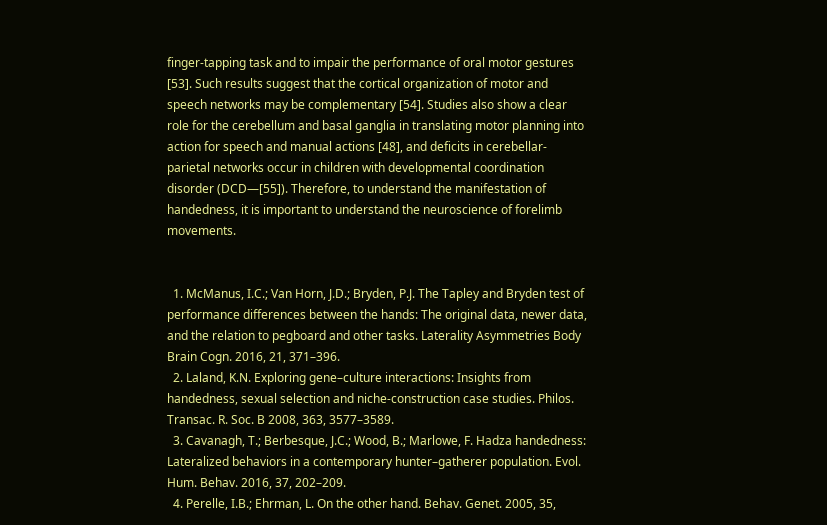finger-tapping task and to impair the performance of oral motor gestures [53]. Such results suggest that the cortical organization of motor and speech networks may be complementary [54]. Studies also show a clear role for the cerebellum and basal ganglia in translating motor planning into action for speech and manual actions [48], and deficits in cerebellar-parietal networks occur in children with developmental coordination disorder (DCD—[55]). Therefore, to understand the manifestation of handedness, it is important to understand the neuroscience of forelimb movements.


  1. McManus, I.C.; Van Horn, J.D.; Bryden, P.J. The Tapley and Bryden test of performance differences between the hands: The original data, newer data, and the relation to pegboard and other tasks. Laterality Asymmetries Body Brain Cogn. 2016, 21, 371–396.
  2. Laland, K.N. Exploring gene–culture interactions: Insights from handedness, sexual selection and niche-construction case studies. Philos. Transac. R. Soc. B 2008, 363, 3577–3589.
  3. Cavanagh, T.; Berbesque, J.C.; Wood, B.; Marlowe, F. Hadza handedness: Lateralized behaviors in a contemporary hunter–gatherer population. Evol. Hum. Behav. 2016, 37, 202–209.
  4. Perelle, I.B.; Ehrman, L. On the other hand. Behav. Genet. 2005, 35,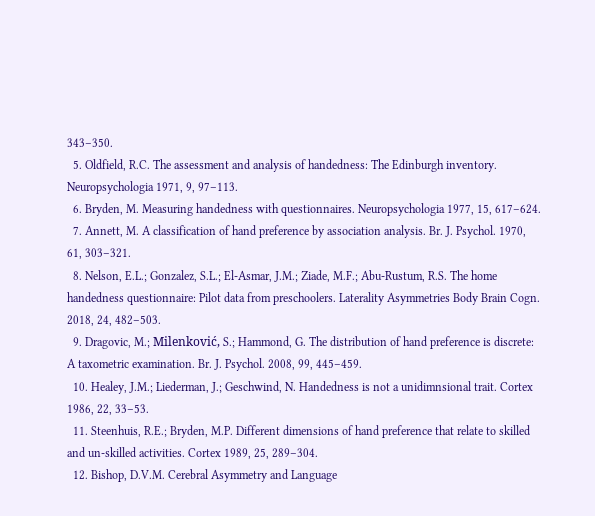343–350.
  5. Oldfield, R.C. The assessment and analysis of handedness: The Edinburgh inventory. Neuropsychologia 1971, 9, 97–113.
  6. Bryden, M. Measuring handedness with questionnaires. Neuropsychologia 1977, 15, 617–624.
  7. Annett, M. A classification of hand preference by association analysis. Br. J. Psychol. 1970, 61, 303–321.
  8. Nelson, E.L.; Gonzalez, S.L.; El-Asmar, J.M.; Ziade, M.F.; Abu-Rustum, R.S. The home handedness questionnaire: Pilot data from preschoolers. Laterality Asymmetries Body Brain Cogn. 2018, 24, 482–503.
  9. Dragovic, M.; Milenković, S.; Hammond, G. The distribution of hand preference is discrete: A taxometric examination. Br. J. Psychol. 2008, 99, 445–459.
  10. Healey, J.M.; Liederman, J.; Geschwind, N. Handedness is not a unidimnsional trait. Cortex 1986, 22, 33–53.
  11. Steenhuis, R.E.; Bryden, M.P. Different dimensions of hand preference that relate to skilled and un-skilled activities. Cortex 1989, 25, 289–304.
  12. Bishop, D.V.M. Cerebral Asymmetry and Language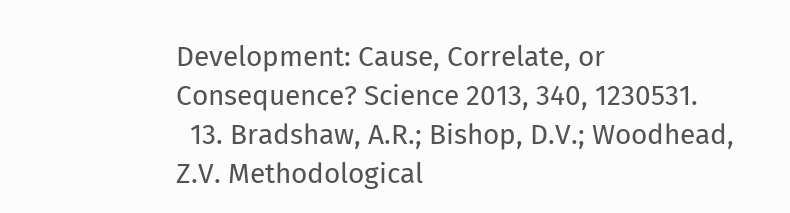Development: Cause, Correlate, or Consequence? Science 2013, 340, 1230531.
  13. Bradshaw, A.R.; Bishop, D.V.; Woodhead, Z.V. Methodological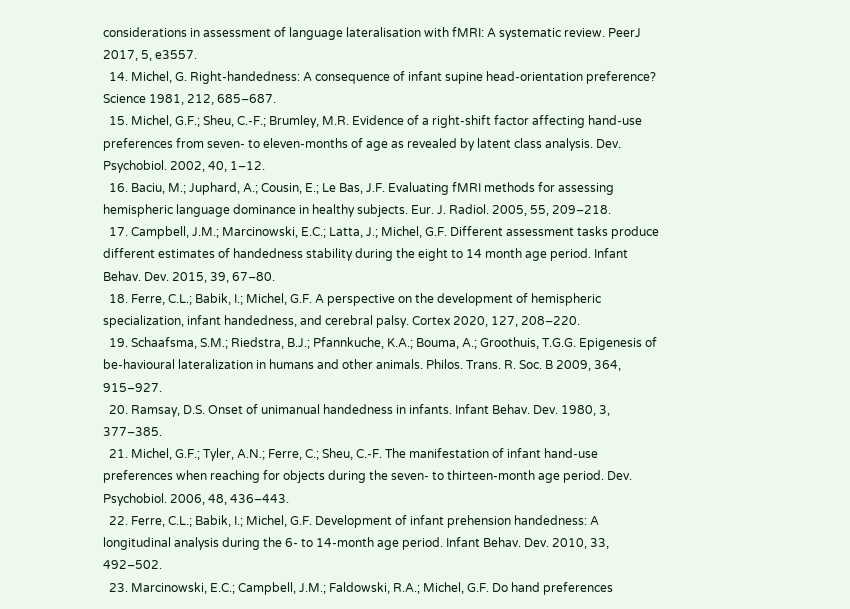considerations in assessment of language lateralisation with fMRI: A systematic review. PeerJ 2017, 5, e3557.
  14. Michel, G. Right-handedness: A consequence of infant supine head-orientation preference? Science 1981, 212, 685–687.
  15. Michel, G.F.; Sheu, C.-F.; Brumley, M.R. Evidence of a right-shift factor affecting hand-use preferences from seven- to eleven-months of age as revealed by latent class analysis. Dev. Psychobiol. 2002, 40, 1–12.
  16. Baciu, M.; Juphard, A.; Cousin, E.; Le Bas, J.F. Evaluating fMRI methods for assessing hemispheric language dominance in healthy subjects. Eur. J. Radiol. 2005, 55, 209–218.
  17. Campbell, J.M.; Marcinowski, E.C.; Latta, J.; Michel, G.F. Different assessment tasks produce different estimates of handedness stability during the eight to 14 month age period. Infant Behav. Dev. 2015, 39, 67–80.
  18. Ferre, C.L.; Babik, I.; Michel, G.F. A perspective on the development of hemispheric specialization, infant handedness, and cerebral palsy. Cortex 2020, 127, 208–220.
  19. Schaafsma, S.M.; Riedstra, B.J.; Pfannkuche, K.A.; Bouma, A.; Groothuis, T.G.G. Epigenesis of be-havioural lateralization in humans and other animals. Philos. Trans. R. Soc. B 2009, 364, 915–927.
  20. Ramsay, D.S. Onset of unimanual handedness in infants. Infant Behav. Dev. 1980, 3, 377–385.
  21. Michel, G.F.; Tyler, A.N.; Ferre, C.; Sheu, C.-F. The manifestation of infant hand-use preferences when reaching for objects during the seven- to thirteen-month age period. Dev. Psychobiol. 2006, 48, 436–443.
  22. Ferre, C.L.; Babik, I.; Michel, G.F. Development of infant prehension handedness: A longitudinal analysis during the 6- to 14-month age period. Infant Behav. Dev. 2010, 33, 492–502.
  23. Marcinowski, E.C.; Campbell, J.M.; Faldowski, R.A.; Michel, G.F. Do hand preferences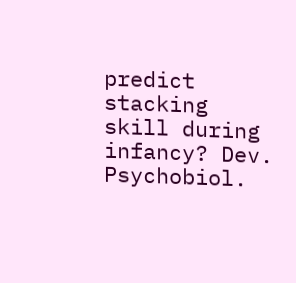predict stacking skill during infancy? Dev. Psychobiol.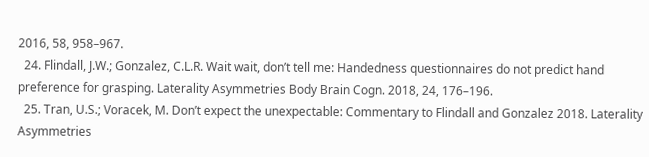2016, 58, 958–967.
  24. Flindall, J.W.; Gonzalez, C.L.R. Wait wait, don’t tell me: Handedness questionnaires do not predict hand preference for grasping. Laterality Asymmetries Body Brain Cogn. 2018, 24, 176–196.
  25. Tran, U.S.; Voracek, M. Don’t expect the unexpectable: Commentary to Flindall and Gonzalez 2018. Laterality Asymmetries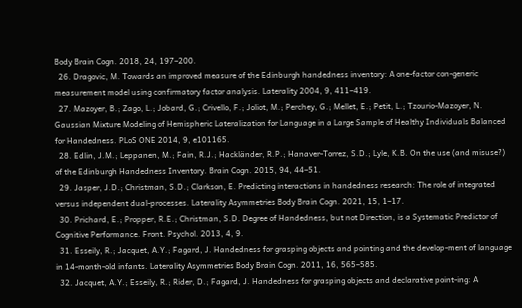Body Brain Cogn. 2018, 24, 197–200.
  26. Dragovic, M. Towards an improved measure of the Edinburgh handedness inventory: A one-factor con-generic measurement model using confirmatory factor analysis. Laterality 2004, 9, 411–419.
  27. Mazoyer, B.; Zago, L.; Jobard, G.; Crivello, F.; Joliot, M.; Perchey, G.; Mellet, E.; Petit, L.; Tzourio-Mazoyer, N. Gaussian Mixture Modeling of Hemispheric Lateralization for Language in a Large Sample of Healthy Individuals Balanced for Handedness. PLoS ONE 2014, 9, e101165.
  28. Edlin, J.M.; Leppanen, M.; Fain, R.J.; Hackländer, R.P.; Hanaver-Torrez, S.D.; Lyle, K.B. On the use (and misuse?) of the Edinburgh Handedness Inventory. Brain Cogn. 2015, 94, 44–51.
  29. Jasper, J.D.; Christman, S.D.; Clarkson, E. Predicting interactions in handedness research: The role of integrated versus independent dual-processes. Laterality Asymmetries Body Brain Cogn. 2021, 15, 1–17.
  30. Prichard, E.; Propper, R.E.; Christman, S.D. Degree of Handedness, but not Direction, is a Systematic Predictor of Cognitive Performance. Front. Psychol. 2013, 4, 9.
  31. Esseily, R.; Jacquet, A.Y.; Fagard, J. Handedness for grasping objects and pointing and the develop-ment of language in 14-month-old infants. Laterality Asymmetries Body Brain Cogn. 2011, 16, 565–585.
  32. Jacquet, A.Y.; Esseily, R.; Rider, D.; Fagard, J. Handedness for grasping objects and declarative point-ing: A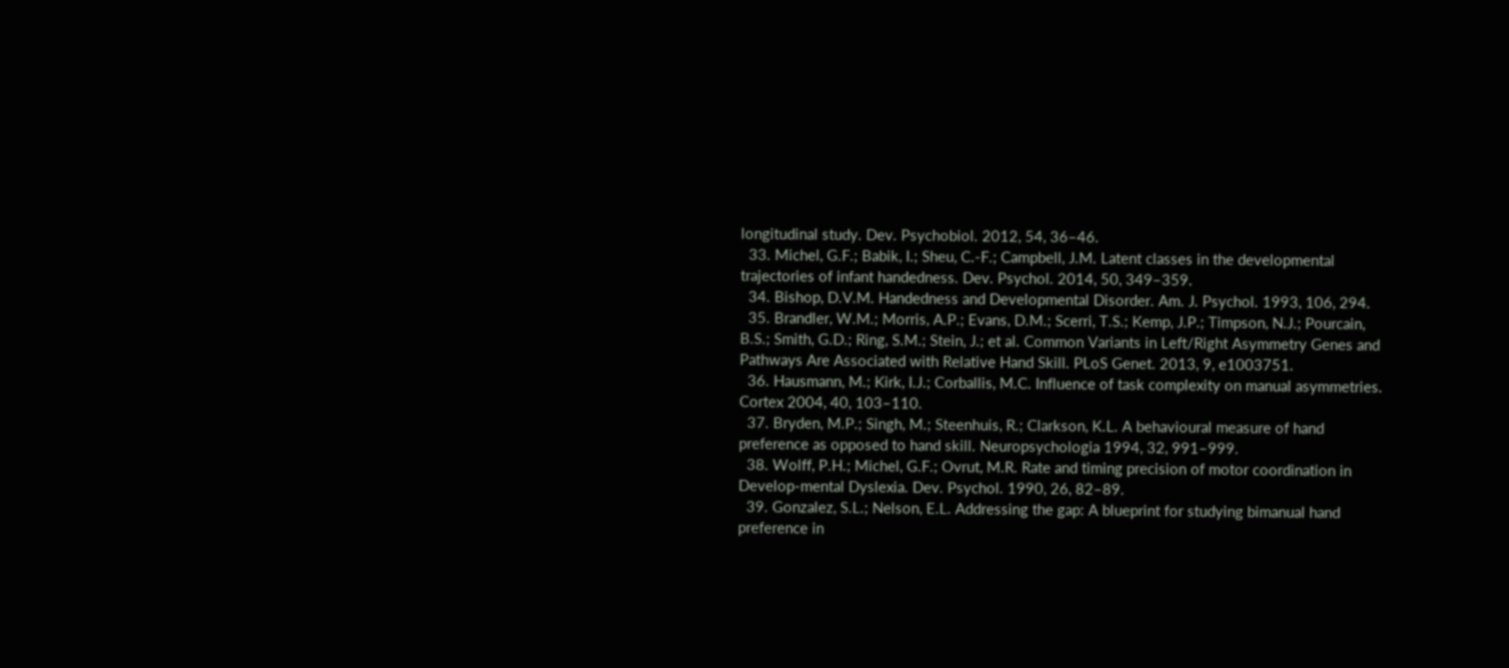longitudinal study. Dev. Psychobiol. 2012, 54, 36–46.
  33. Michel, G.F.; Babik, I.; Sheu, C.-F.; Campbell, J.M. Latent classes in the developmental trajectories of infant handedness. Dev. Psychol. 2014, 50, 349–359.
  34. Bishop, D.V.M. Handedness and Developmental Disorder. Am. J. Psychol. 1993, 106, 294.
  35. Brandler, W.M.; Morris, A.P.; Evans, D.M.; Scerri, T.S.; Kemp, J.P.; Timpson, N.J.; Pourcain, B.S.; Smith, G.D.; Ring, S.M.; Stein, J.; et al. Common Variants in Left/Right Asymmetry Genes and Pathways Are Associated with Relative Hand Skill. PLoS Genet. 2013, 9, e1003751.
  36. Hausmann, M.; Kirk, I.J.; Corballis, M.C. Influence of task complexity on manual asymmetries. Cortex 2004, 40, 103–110.
  37. Bryden, M.P.; Singh, M.; Steenhuis, R.; Clarkson, K.L. A behavioural measure of hand preference as opposed to hand skill. Neuropsychologia 1994, 32, 991–999.
  38. Wolff, P.H.; Michel, G.F.; Ovrut, M.R. Rate and timing precision of motor coordination in Develop-mental Dyslexia. Dev. Psychol. 1990, 26, 82–89.
  39. Gonzalez, S.L.; Nelson, E.L. Addressing the gap: A blueprint for studying bimanual hand preference in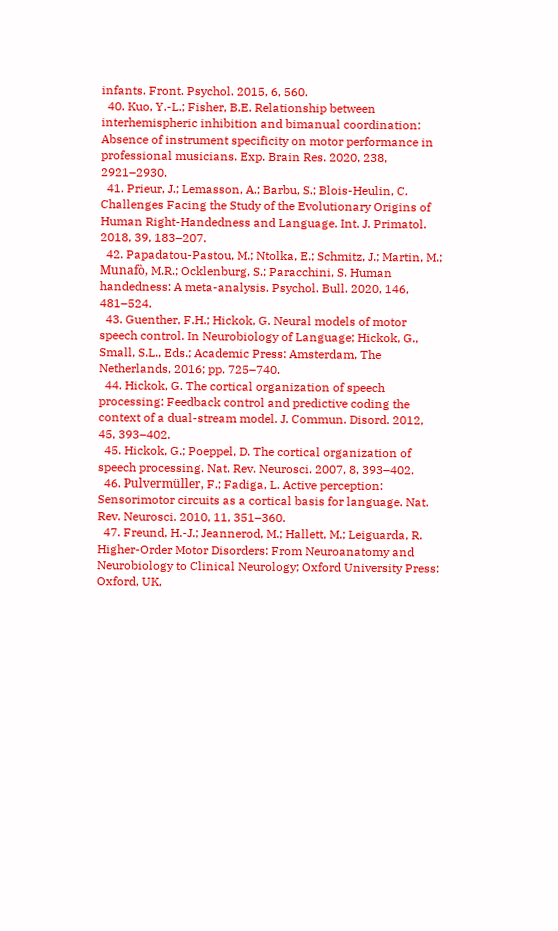infants. Front. Psychol. 2015, 6, 560.
  40. Kuo, Y.-L.; Fisher, B.E. Relationship between interhemispheric inhibition and bimanual coordination: Absence of instrument specificity on motor performance in professional musicians. Exp. Brain Res. 2020, 238, 2921–2930.
  41. Prieur, J.; Lemasson, A.; Barbu, S.; Blois-Heulin, C. Challenges Facing the Study of the Evolutionary Origins of Human Right-Handedness and Language. Int. J. Primatol. 2018, 39, 183–207.
  42. Papadatou-Pastou, M.; Ntolka, E.; Schmitz, J.; Martin, M.; Munafò, M.R.; Ocklenburg, S.; Paracchini, S. Human handedness: A meta-analysis. Psychol. Bull. 2020, 146, 481–524.
  43. Guenther, F.H.; Hickok, G. Neural models of motor speech control. In Neurobiology of Language; Hickok, G., Small, S.L., Eds.; Academic Press: Amsterdam, The Netherlands, 2016; pp. 725–740.
  44. Hickok, G. The cortical organization of speech processing: Feedback control and predictive coding the context of a dual-stream model. J. Commun. Disord. 2012, 45, 393–402.
  45. Hickok, G.; Poeppel, D. The cortical organization of speech processing. Nat. Rev. Neurosci. 2007, 8, 393–402.
  46. Pulvermüller, F.; Fadiga, L. Active perception: Sensorimotor circuits as a cortical basis for language. Nat. Rev. Neurosci. 2010, 11, 351–360.
  47. Freund, H.-J.; Jeannerod, M.; Hallett, M.; Leiguarda, R. Higher-Order Motor Disorders: From Neuroanatomy and Neurobiology to Clinical Neurology; Oxford University Press: Oxford, UK,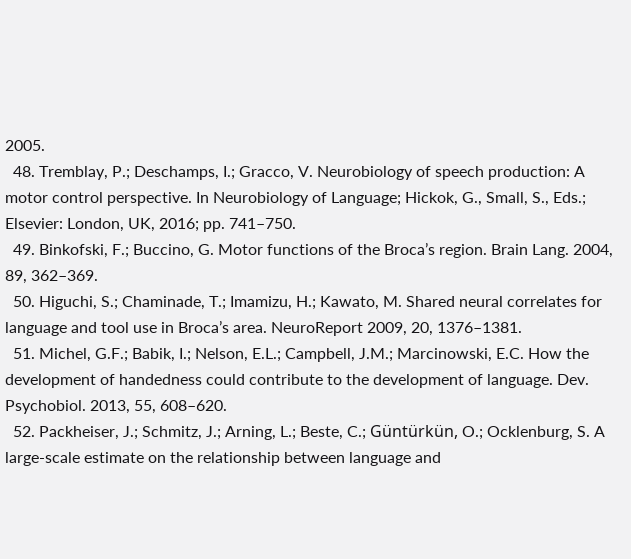2005.
  48. Tremblay, P.; Deschamps, I.; Gracco, V. Neurobiology of speech production: A motor control perspective. In Neurobiology of Language; Hickok, G., Small, S., Eds.; Elsevier: London, UK, 2016; pp. 741–750.
  49. Binkofski, F.; Buccino, G. Motor functions of the Broca’s region. Brain Lang. 2004, 89, 362–369.
  50. Higuchi, S.; Chaminade, T.; Imamizu, H.; Kawato, M. Shared neural correlates for language and tool use in Broca’s area. NeuroReport 2009, 20, 1376–1381.
  51. Michel, G.F.; Babik, I.; Nelson, E.L.; Campbell, J.M.; Marcinowski, E.C. How the development of handedness could contribute to the development of language. Dev. Psychobiol. 2013, 55, 608–620.
  52. Packheiser, J.; Schmitz, J.; Arning, L.; Beste, C.; Güntürkün, O.; Ocklenburg, S. A large-scale estimate on the relationship between language and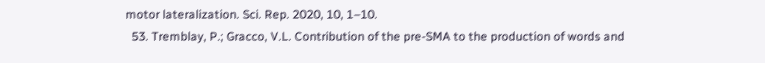motor lateralization. Sci. Rep. 2020, 10, 1–10.
  53. Tremblay, P.; Gracco, V.L. Contribution of the pre-SMA to the production of words and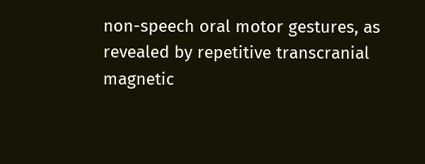non-speech oral motor gestures, as revealed by repetitive transcranial magnetic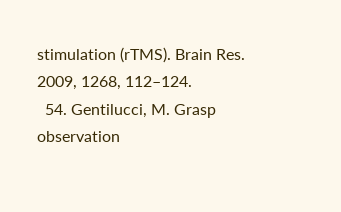stimulation (rTMS). Brain Res. 2009, 1268, 112–124.
  54. Gentilucci, M. Grasp observation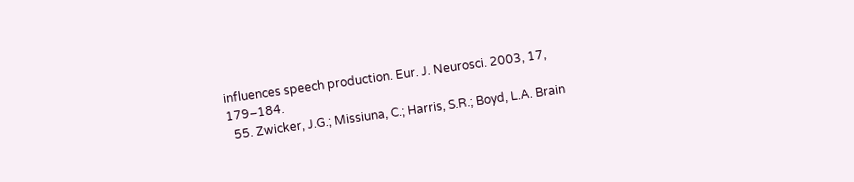influences speech production. Eur. J. Neurosci. 2003, 17, 179–184.
  55. Zwicker, J.G.; Missiuna, C.; Harris, S.R.; Boyd, L.A. Brain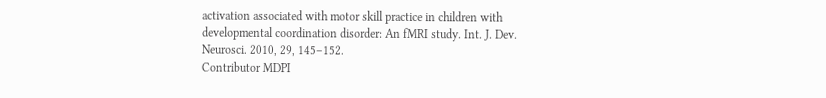activation associated with motor skill practice in children with developmental coordination disorder: An fMRI study. Int. J. Dev. Neurosci. 2010, 29, 145–152.
Contributor MDPI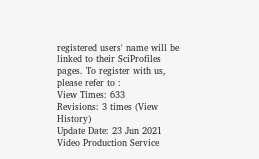registered users' name will be linked to their SciProfiles pages. To register with us, please refer to :
View Times: 633
Revisions: 3 times (View History)
Update Date: 23 Jun 2021
Video Production Service